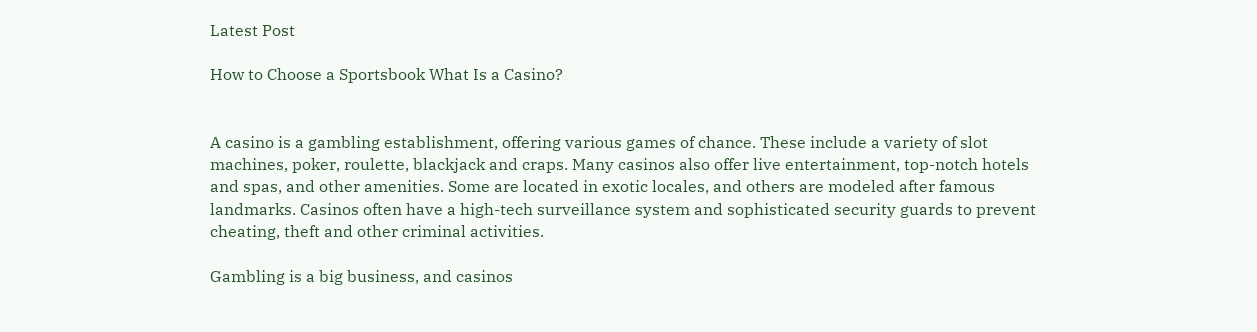Latest Post

How to Choose a Sportsbook What Is a Casino?


A casino is a gambling establishment, offering various games of chance. These include a variety of slot machines, poker, roulette, blackjack and craps. Many casinos also offer live entertainment, top-notch hotels and spas, and other amenities. Some are located in exotic locales, and others are modeled after famous landmarks. Casinos often have a high-tech surveillance system and sophisticated security guards to prevent cheating, theft and other criminal activities.

Gambling is a big business, and casinos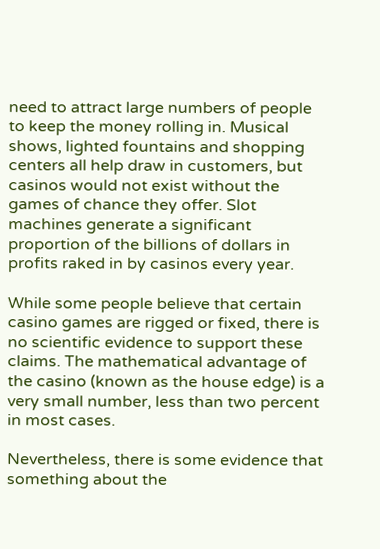need to attract large numbers of people to keep the money rolling in. Musical shows, lighted fountains and shopping centers all help draw in customers, but casinos would not exist without the games of chance they offer. Slot machines generate a significant proportion of the billions of dollars in profits raked in by casinos every year.

While some people believe that certain casino games are rigged or fixed, there is no scientific evidence to support these claims. The mathematical advantage of the casino (known as the house edge) is a very small number, less than two percent in most cases.

Nevertheless, there is some evidence that something about the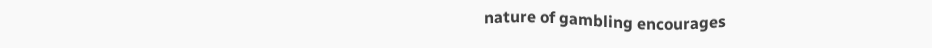nature of gambling encourages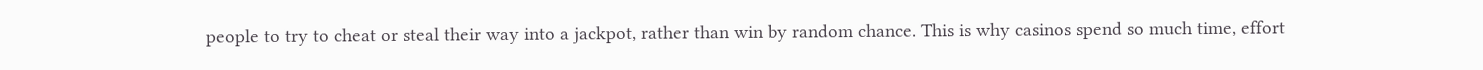people to try to cheat or steal their way into a jackpot, rather than win by random chance. This is why casinos spend so much time, effort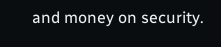and money on security.